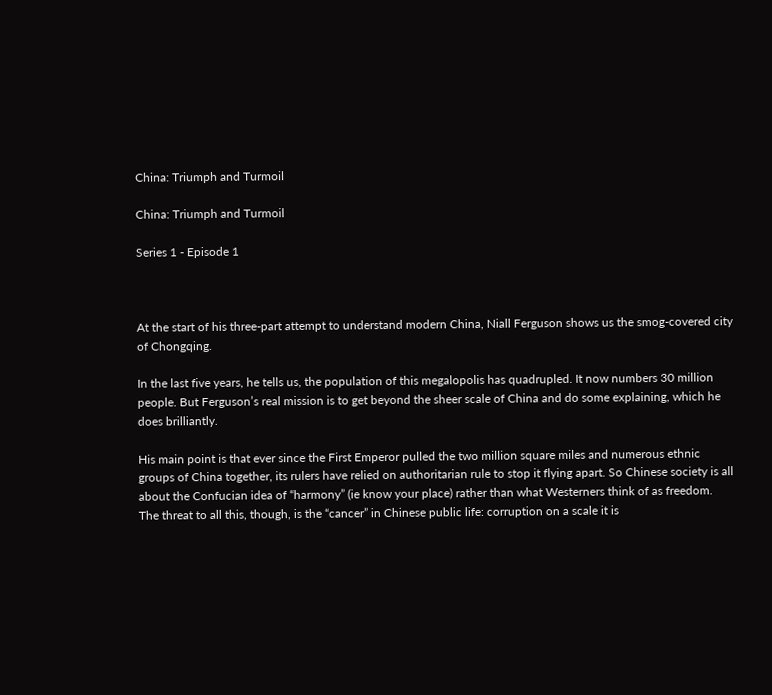China: Triumph and Turmoil

China: Triumph and Turmoil

Series 1 - Episode 1



At the start of his three-part attempt to understand modern China, Niall Ferguson shows us the smog-covered city of Chongqing.

In the last five years, he tells us, the population of this megalopolis has quadrupled. It now numbers 30 million people. But Ferguson’s real mission is to get beyond the sheer scale of China and do some explaining, which he does brilliantly.

His main point is that ever since the First Emperor pulled the two million square miles and numerous ethnic groups of China together, its rulers have relied on authoritarian rule to stop it flying apart. So Chinese society is all about the Confucian idea of “harmony” (ie know your place) rather than what Westerners think of as freedom. The threat to all this, though, is the “cancer” in Chinese public life: corruption on a scale it is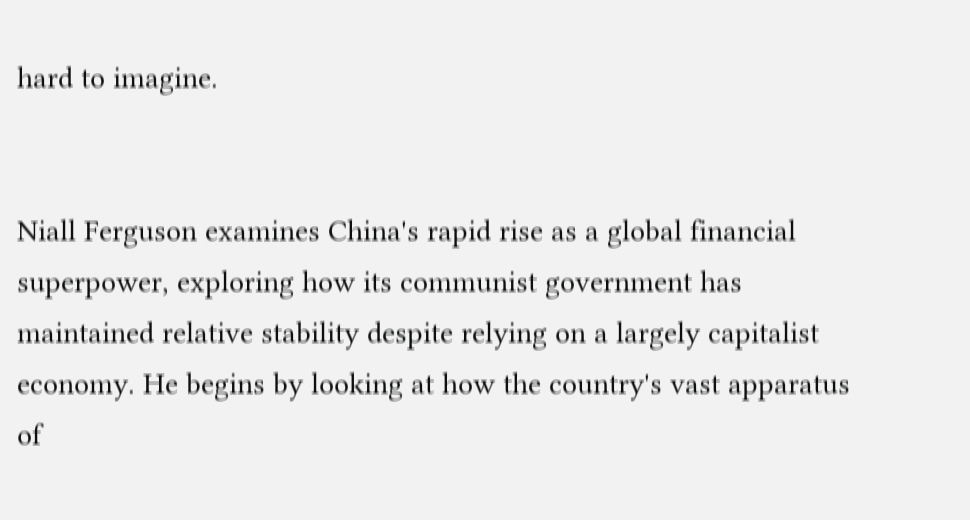hard to imagine.


Niall Ferguson examines China's rapid rise as a global financial superpower, exploring how its communist government has maintained relative stability despite relying on a largely capitalist economy. He begins by looking at how the country's vast apparatus of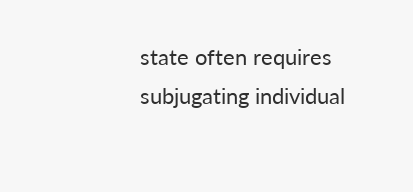state often requires subjugating individual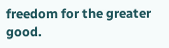freedom for the greater good.